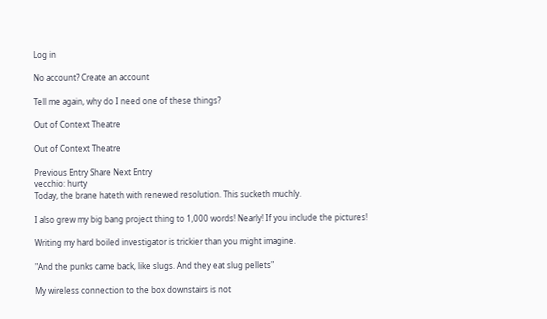Log in

No account? Create an account

Tell me again, why do I need one of these things?

Out of Context Theatre

Out of Context Theatre

Previous Entry Share Next Entry
vecchio: hurty
Today, the brane hateth with renewed resolution. This sucketh muchly.

I also grew my big bang project thing to 1,000 words! Nearly! If you include the pictures!

Writing my hard boiled investigator is trickier than you might imagine.

"And the punks came back, like slugs. And they eat slug pellets"

My wireless connection to the box downstairs is not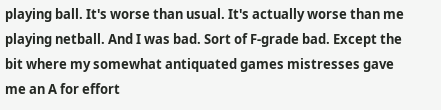playing ball. It's worse than usual. It's actually worse than me playing netball. And I was bad. Sort of F-grade bad. Except the bit where my somewhat antiquated games mistresses gave me an A for effort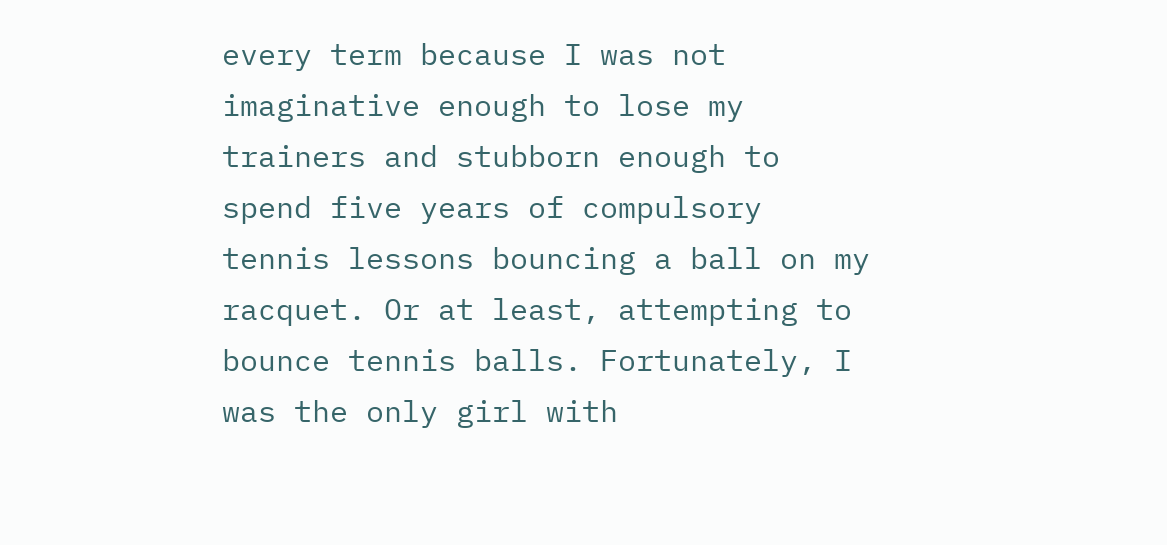every term because I was not imaginative enough to lose my trainers and stubborn enough to spend five years of compulsory tennis lessons bouncing a ball on my racquet. Or at least, attempting to bounce tennis balls. Fortunately, I was the only girl with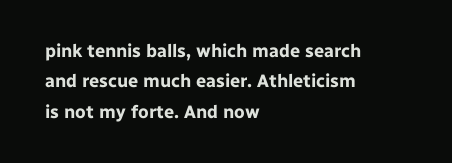pink tennis balls, which made search and rescue much easier. Athleticism is not my forte. And now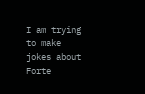I am trying to make jokes about Forte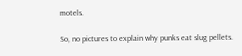motels.

So, no pictures to explain why punks eat slug pellets.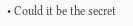• Could it be the secret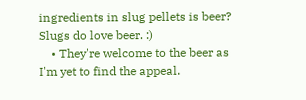ingredients in slug pellets is beer? Slugs do love beer. :)
    • They're welcome to the beer as I'm yet to find the appeal.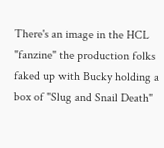There's an image in the HCL "fanzine" the production folks faked up with Bucky holding a box of "Slug and Snail Death"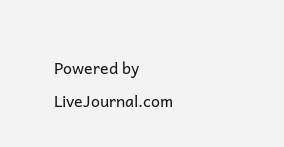Powered by LiveJournal.com